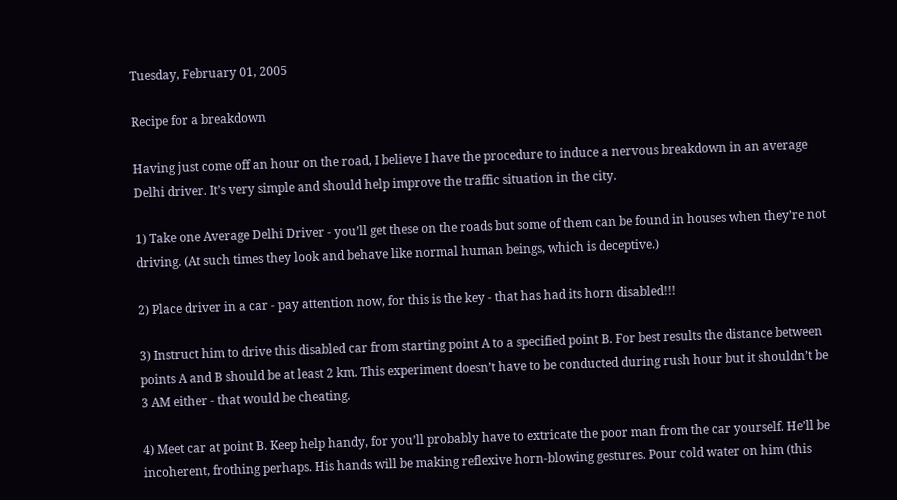Tuesday, February 01, 2005

Recipe for a breakdown

Having just come off an hour on the road, I believe I have the procedure to induce a nervous breakdown in an average Delhi driver. It’s very simple and should help improve the traffic situation in the city.

1) Take one Average Delhi Driver - you’ll get these on the roads but some of them can be found in houses when they’re not driving. (At such times they look and behave like normal human beings, which is deceptive.)

2) Place driver in a car - pay attention now, for this is the key - that has had its horn disabled!!!

3) Instruct him to drive this disabled car from starting point A to a specified point B. For best results the distance between points A and B should be at least 2 km. This experiment doesn’t have to be conducted during rush hour but it shouldn’t be 3 AM either - that would be cheating.

4) Meet car at point B. Keep help handy, for you’ll probably have to extricate the poor man from the car yourself. He’ll be incoherent, frothing perhaps. His hands will be making reflexive horn-blowing gestures. Pour cold water on him (this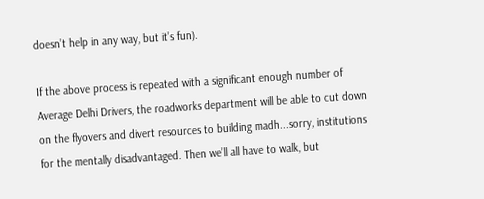doesn’t help in any way, but it’s fun).

If the above process is repeated with a significant enough number of Average Delhi Drivers, the roadworks department will be able to cut down on the flyovers and divert resources to building madh...sorry, institutions for the mentally disadvantaged. Then we’ll all have to walk, but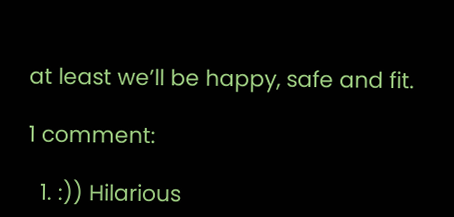at least we’ll be happy, safe and fit.

1 comment:

  1. :)) Hilarious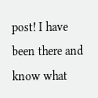post! I have been there and know what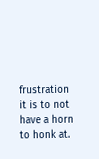frustration it is to not have a horn to honk at.